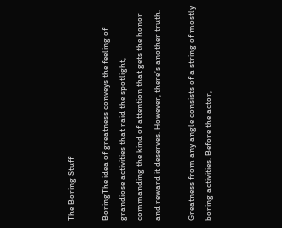The Boring Stuff

BoringThe idea of greatness conveys the feeling of grandiose activities that raid the spotlight, commanding the kind of attention that gets the honor and reward it deserves. However, there’s another truth.

Greatness from any angle consists of a string of mostly boring activities. Before the actor,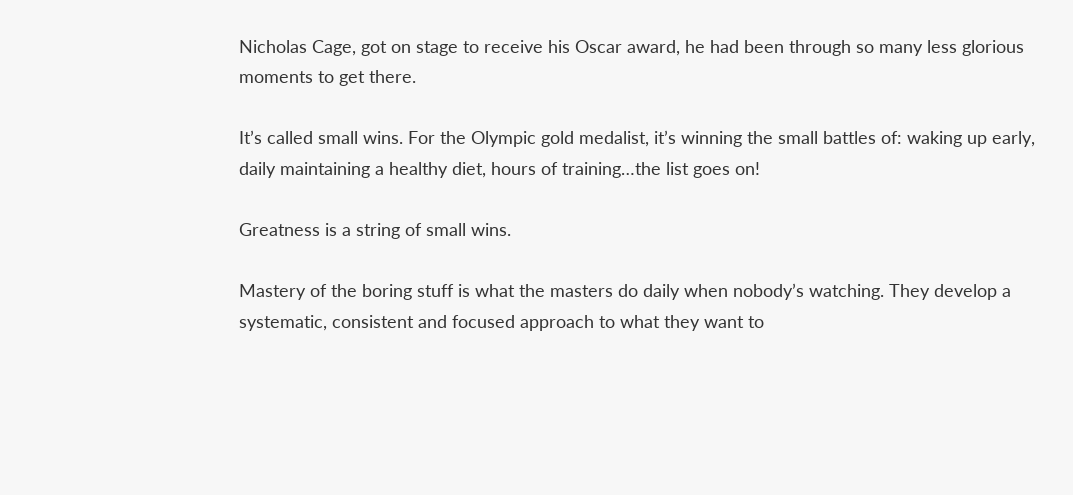Nicholas Cage, got on stage to receive his Oscar award, he had been through so many less glorious moments to get there.

It’s called small wins. For the Olympic gold medalist, it’s winning the small battles of: waking up early, daily maintaining a healthy diet, hours of training…the list goes on!

Greatness is a string of small wins.

Mastery of the boring stuff is what the masters do daily when nobody’s watching. They develop a systematic, consistent and focused approach to what they want to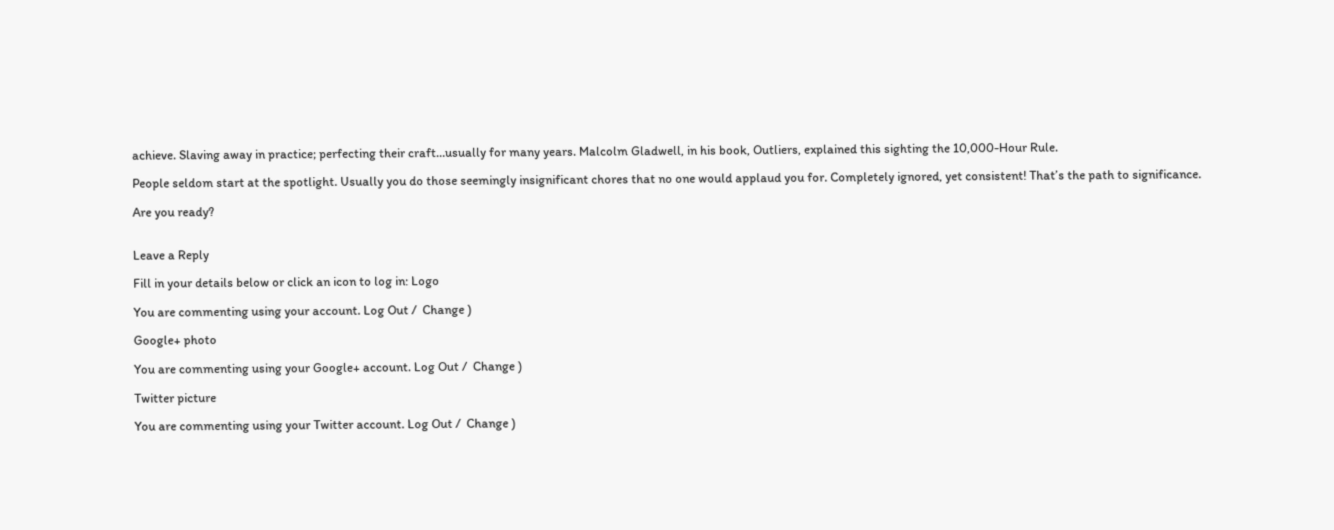achieve. Slaving away in practice; perfecting their craft…usually for many years. Malcolm Gladwell, in his book, Outliers, explained this sighting the 10,000-Hour Rule.

People seldom start at the spotlight. Usually you do those seemingly insignificant chores that no one would applaud you for. Completely ignored, yet consistent! That’s the path to significance.

Are you ready?


Leave a Reply

Fill in your details below or click an icon to log in: Logo

You are commenting using your account. Log Out /  Change )

Google+ photo

You are commenting using your Google+ account. Log Out /  Change )

Twitter picture

You are commenting using your Twitter account. Log Out /  Change )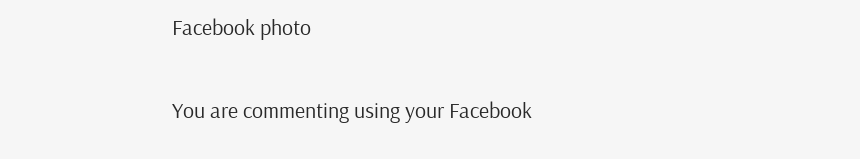Facebook photo

You are commenting using your Facebook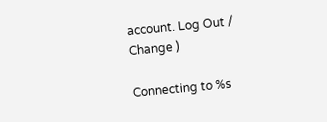account. Log Out /  Change )

Connecting to %s